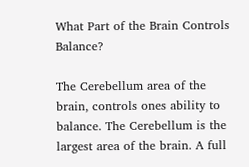What Part of the Brain Controls Balance?

The Cerebellum area of the brain, controls ones ability to balance. The Cerebellum is the largest area of the brain. A full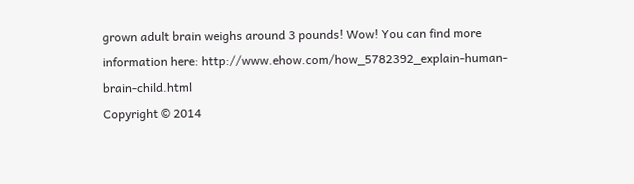grown adult brain weighs around 3 pounds! Wow! You can find more information here: http://www.ehow.com/how_5782392_explain-human-brain-child.html
Copyright © 2014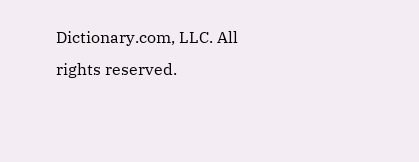Dictionary.com, LLC. All rights reserved.